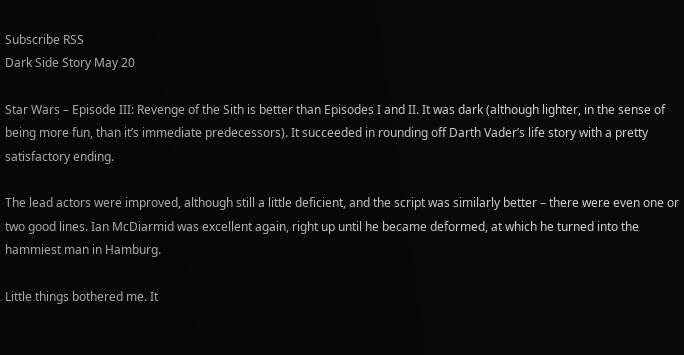Subscribe RSS
Dark Side Story May 20

Star Wars – Episode III: Revenge of the Sith is better than Episodes I and II. It was dark (although lighter, in the sense of being more fun, than it’s immediate predecessors). It succeeded in rounding off Darth Vader’s life story with a pretty satisfactory ending.

The lead actors were improved, although still a little deficient, and the script was similarly better – there were even one or two good lines. Ian McDiarmid was excellent again, right up until he became deformed, at which he turned into the hammiest man in Hamburg.

Little things bothered me. It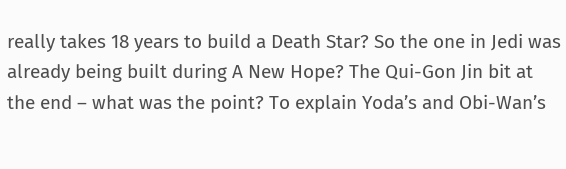really takes 18 years to build a Death Star? So the one in Jedi was already being built during A New Hope? The Qui-Gon Jin bit at the end – what was the point? To explain Yoda’s and Obi-Wan’s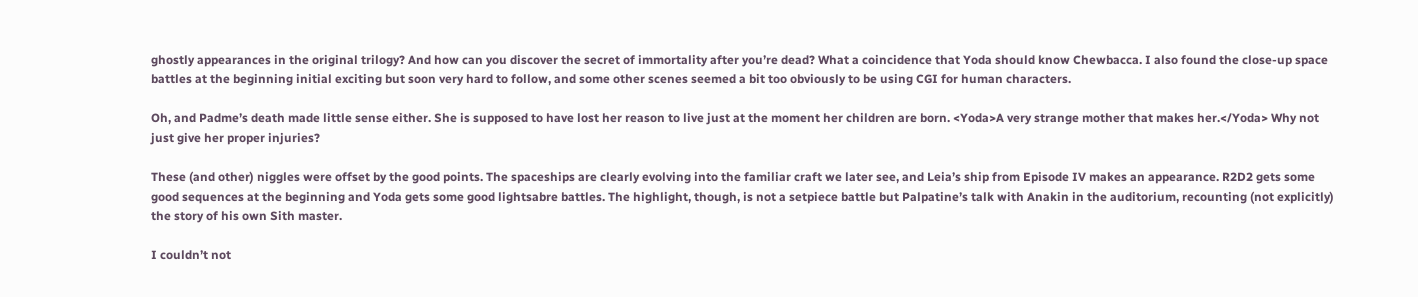ghostly appearances in the original trilogy? And how can you discover the secret of immortality after you’re dead? What a coincidence that Yoda should know Chewbacca. I also found the close-up space battles at the beginning initial exciting but soon very hard to follow, and some other scenes seemed a bit too obviously to be using CGI for human characters.

Oh, and Padme’s death made little sense either. She is supposed to have lost her reason to live just at the moment her children are born. <Yoda>A very strange mother that makes her.</Yoda> Why not just give her proper injuries?

These (and other) niggles were offset by the good points. The spaceships are clearly evolving into the familiar craft we later see, and Leia’s ship from Episode IV makes an appearance. R2D2 gets some good sequences at the beginning and Yoda gets some good lightsabre battles. The highlight, though, is not a setpiece battle but Palpatine’s talk with Anakin in the auditorium, recounting (not explicitly) the story of his own Sith master.

I couldn’t not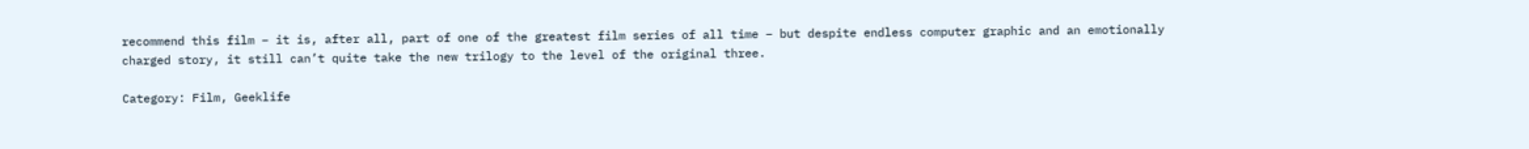recommend this film – it is, after all, part of one of the greatest film series of all time – but despite endless computer graphic and an emotionally charged story, it still can’t quite take the new trilogy to the level of the original three.

Category: Film, Geeklife